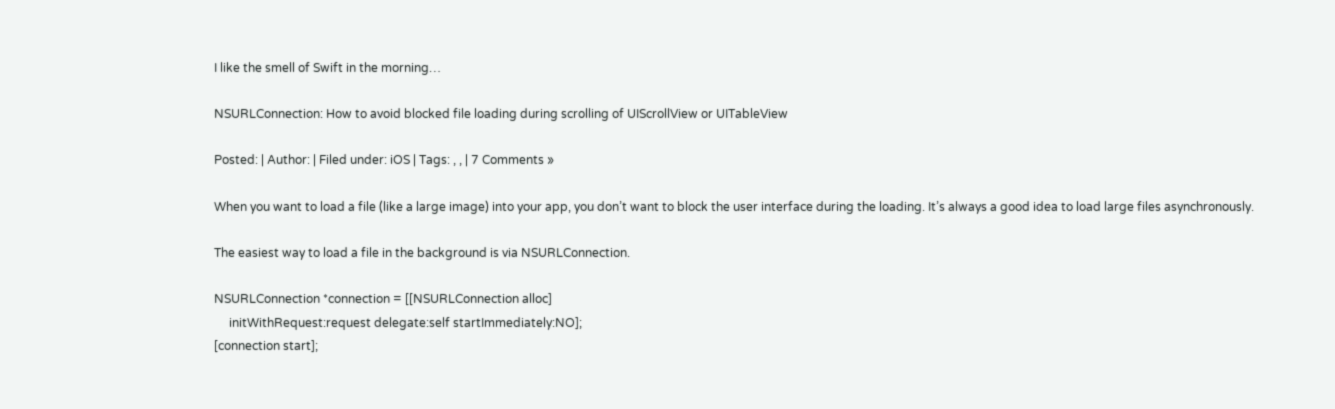I like the smell of Swift in the morning…

NSURLConnection: How to avoid blocked file loading during scrolling of UIScrollView or UITableView

Posted: | Author: | Filed under: iOS | Tags: , , | 7 Comments »

When you want to load a file (like a large image) into your app, you don’t want to block the user interface during the loading. It’s always a good idea to load large files asynchronously.

The easiest way to load a file in the background is via NSURLConnection.

NSURLConnection *connection = [[NSURLConnection alloc]
     initWithRequest:request delegate:self startImmediately:NO];
[connection start];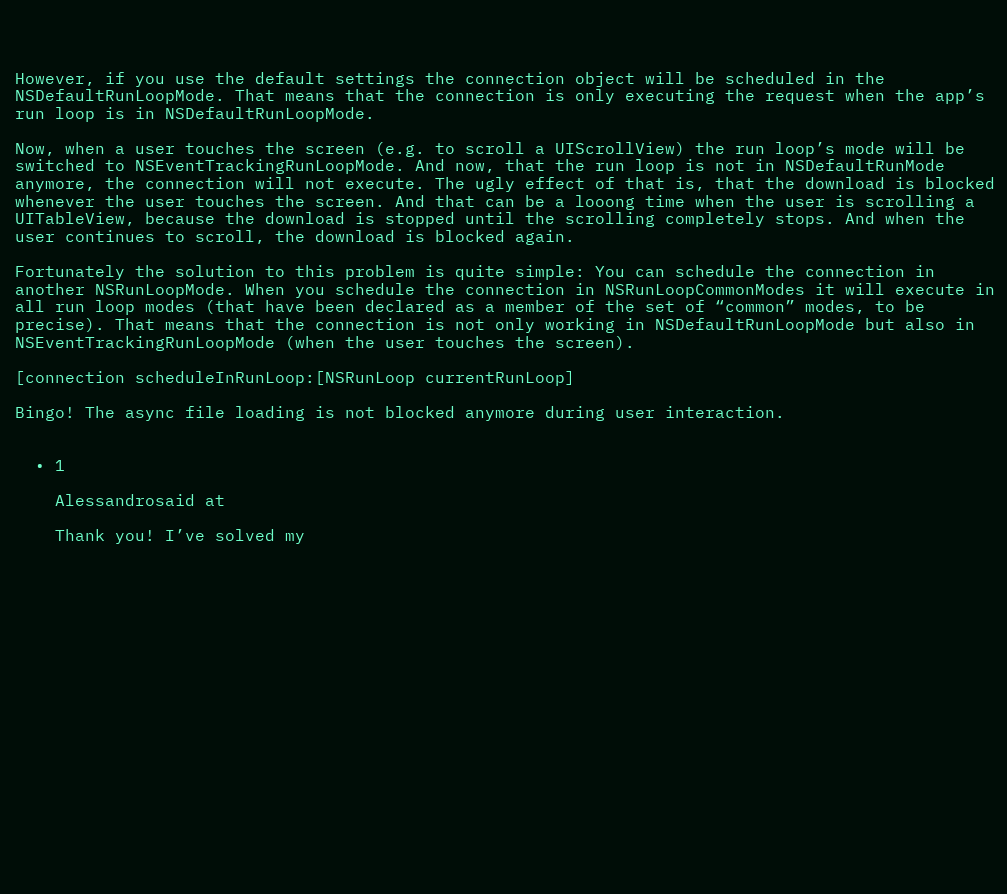However, if you use the default settings the connection object will be scheduled in the NSDefaultRunLoopMode. That means that the connection is only executing the request when the app’s run loop is in NSDefaultRunLoopMode.

Now, when a user touches the screen (e.g. to scroll a UIScrollView) the run loop’s mode will be switched to NSEventTrackingRunLoopMode. And now, that the run loop is not in NSDefaultRunMode anymore, the connection will not execute. The ugly effect of that is, that the download is blocked whenever the user touches the screen. And that can be a looong time when the user is scrolling a UITableView, because the download is stopped until the scrolling completely stops. And when the user continues to scroll, the download is blocked again.

Fortunately the solution to this problem is quite simple: You can schedule the connection in another NSRunLoopMode. When you schedule the connection in NSRunLoopCommonModes it will execute in all run loop modes (that have been declared as a member of the set of “common” modes, to be precise). That means that the connection is not only working in NSDefaultRunLoopMode but also in NSEventTrackingRunLoopMode (when the user touches the screen).

[connection scheduleInRunLoop:[NSRunLoop currentRunLoop]

Bingo! The async file loading is not blocked anymore during user interaction.


  • 1

    Alessandrosaid at

    Thank you! I’ve solved my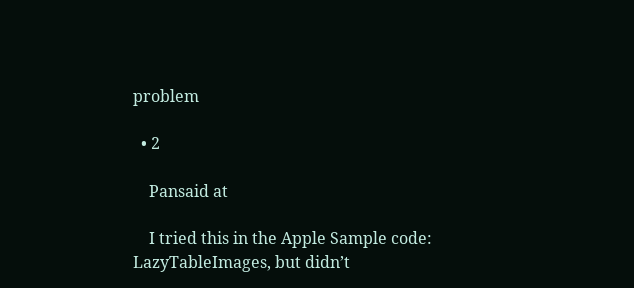problem

  • 2

    Pansaid at

    I tried this in the Apple Sample code: LazyTableImages, but didn’t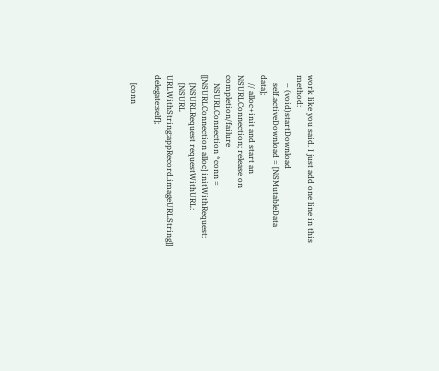work like you said. I just add one line in this method:
    – (void)startDownload
    self.activeDownload = [NSMutableData data];
    // alloc+init and start an NSURLConnection; release on completion/failure
    NSURLConnection *conn = [[NSURLConnection alloc] initWithRequest:
    [NSURLRequest requestWithURL:
    [NSURL URLWithString:appRecord.imageURLString]] delegate:self];

    [conn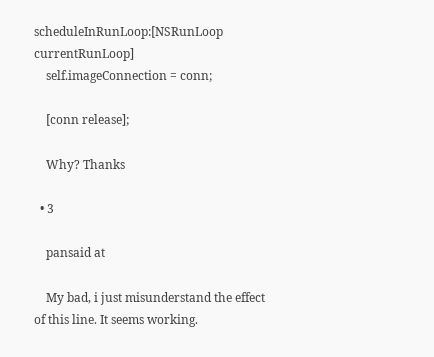scheduleInRunLoop:[NSRunLoop currentRunLoop]
    self.imageConnection = conn;

    [conn release];

    Why? Thanks

  • 3

    pansaid at

    My bad, i just misunderstand the effect of this line. It seems working.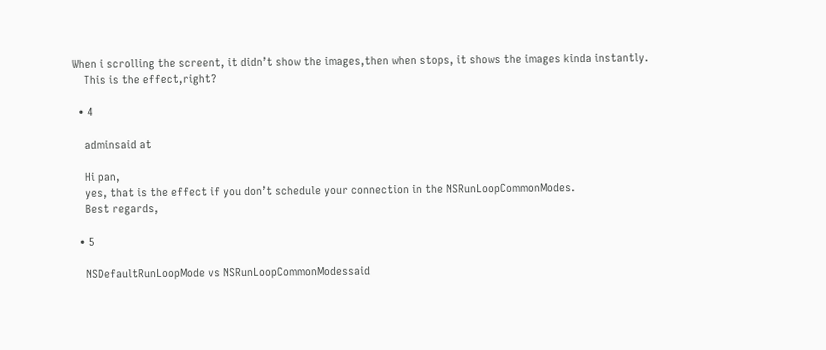When i scrolling the screent, it didn’t show the images,then when stops, it shows the images kinda instantly.
    This is the effect,right?

  • 4

    adminsaid at

    Hi pan,
    yes, that is the effect if you don’t schedule your connection in the NSRunLoopCommonModes.
    Best regards,

  • 5

    NSDefaultRunLoopMode vs NSRunLoopCommonModessaid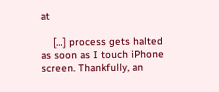at

    […] process gets halted as soon as I touch iPhone screen. Thankfully, an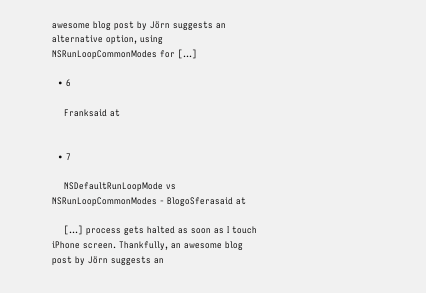awesome blog post by Jörn suggests an alternative option, using NSRunLoopCommonModes for […]

  • 6

    Franksaid at


  • 7

    NSDefaultRunLoopMode vs NSRunLoopCommonModes - BlogoSferasaid at

    […] process gets halted as soon as I touch iPhone screen. Thankfully, an awesome blog post by Jörn suggests an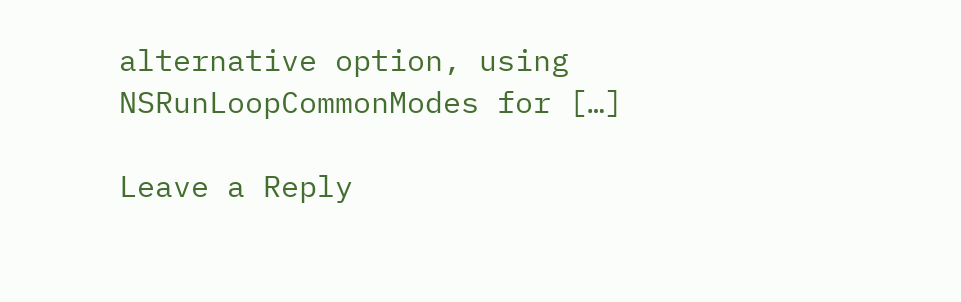alternative option, using NSRunLoopCommonModes for […]

Leave a Reply